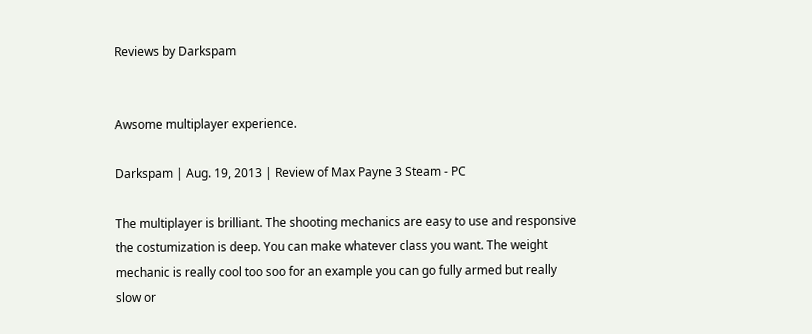Reviews by Darkspam


Awsome multiplayer experience.

Darkspam | Aug. 19, 2013 | Review of Max Payne 3 Steam - PC

The multiplayer is brilliant. The shooting mechanics are easy to use and responsive the costumization is deep. You can make whatever class you want. The weight mechanic is really cool too soo for an example you can go fully armed but really slow or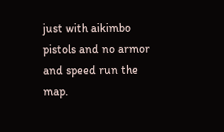just with aikimbo pistols and no armor and speed run the map.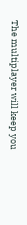The multiplayer will keep you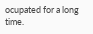ocupated for a long time.